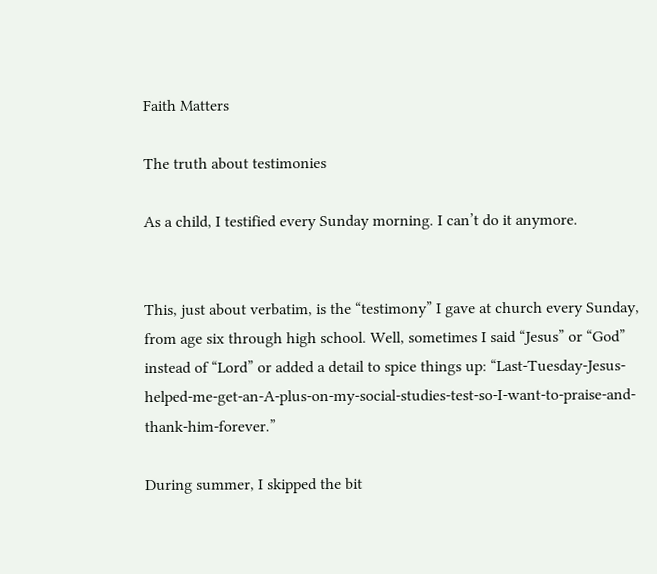Faith Matters

The truth about testimonies

As a child, I testified every Sunday morning. I can’t do it anymore.


This, just about verbatim, is the “testimony” I gave at church every Sunday, from age six through high school. Well, sometimes I said “Jesus” or “God” instead of “Lord” or added a detail to spice things up: “Last-Tuesday-Jesus-helped-me-get-an-A-plus-on-my-social-studies-test-so-I-want-to-praise-and-thank-him-forever.”

During summer, I skipped the bit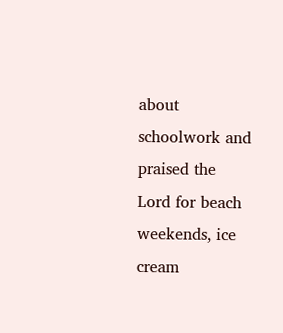about schoolwork and praised the Lord for beach weekends, ice cream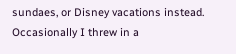sundaes, or Disney vacations instead. Occasionally I threw in a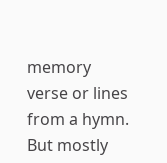memory verse or lines from a hymn. But mostly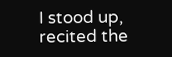I stood up, recited the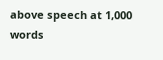above speech at 1,000 words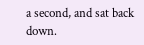a second, and sat back down.